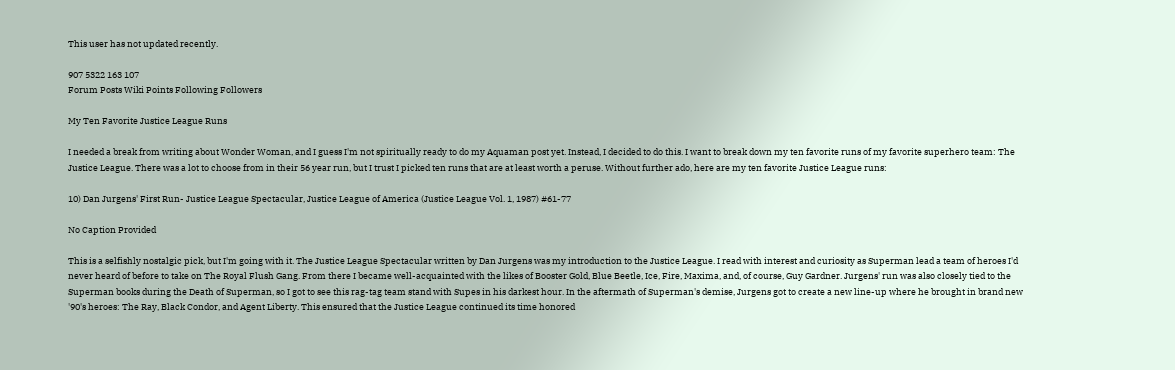This user has not updated recently.

907 5322 163 107
Forum Posts Wiki Points Following Followers

My Ten Favorite Justice League Runs

I needed a break from writing about Wonder Woman, and I guess I'm not spiritually ready to do my Aquaman post yet. Instead, I decided to do this. I want to break down my ten favorite runs of my favorite superhero team: The Justice League. There was a lot to choose from in their 56 year run, but I trust I picked ten runs that are at least worth a peruse. Without further ado, here are my ten favorite Justice League runs:

10) Dan Jurgens' First Run- Justice League Spectacular, Justice League of America (Justice League Vol. 1, 1987) #61-77

No Caption Provided

This is a selfishly nostalgic pick, but I'm going with it. The Justice League Spectacular written by Dan Jurgens was my introduction to the Justice League. I read with interest and curiosity as Superman lead a team of heroes I'd never heard of before to take on The Royal Flush Gang. From there I became well-acquainted with the likes of Booster Gold, Blue Beetle, Ice, Fire, Maxima, and, of course, Guy Gardner. Jurgens' run was also closely tied to the Superman books during the Death of Superman, so I got to see this rag-tag team stand with Supes in his darkest hour. In the aftermath of Superman's demise, Jurgens got to create a new line-up where he brought in brand new '90's heroes: The Ray, Black Condor, and Agent Liberty. This ensured that the Justice League continued its time honored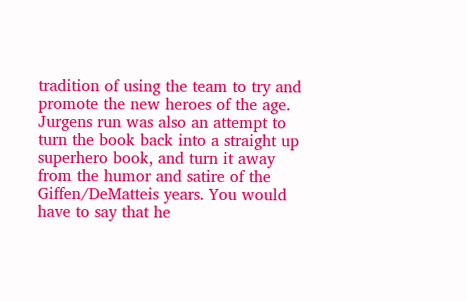tradition of using the team to try and promote the new heroes of the age. Jurgens run was also an attempt to turn the book back into a straight up superhero book, and turn it away from the humor and satire of the Giffen/DeMatteis years. You would have to say that he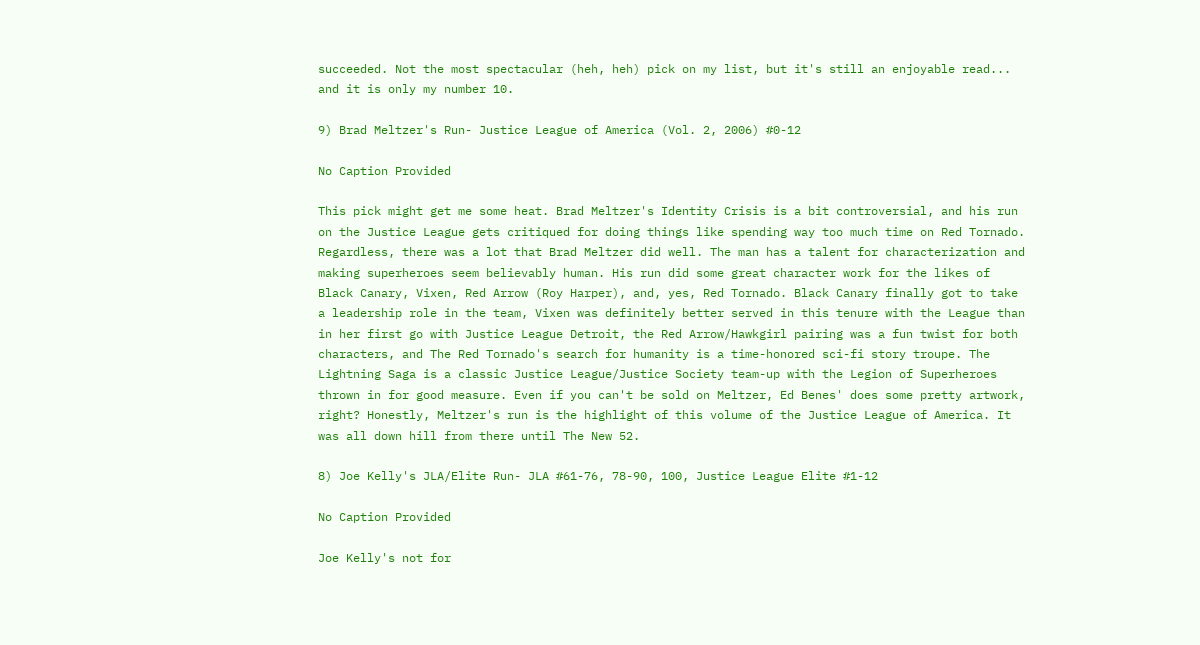succeeded. Not the most spectacular (heh, heh) pick on my list, but it's still an enjoyable read... and it is only my number 10.

9) Brad Meltzer's Run- Justice League of America (Vol. 2, 2006) #0-12

No Caption Provided

This pick might get me some heat. Brad Meltzer's Identity Crisis is a bit controversial, and his run on the Justice League gets critiqued for doing things like spending way too much time on Red Tornado. Regardless, there was a lot that Brad Meltzer did well. The man has a talent for characterization and making superheroes seem believably human. His run did some great character work for the likes of Black Canary, Vixen, Red Arrow (Roy Harper), and, yes, Red Tornado. Black Canary finally got to take a leadership role in the team, Vixen was definitely better served in this tenure with the League than in her first go with Justice League Detroit, the Red Arrow/Hawkgirl pairing was a fun twist for both characters, and The Red Tornado's search for humanity is a time-honored sci-fi story troupe. The Lightning Saga is a classic Justice League/Justice Society team-up with the Legion of Superheroes thrown in for good measure. Even if you can't be sold on Meltzer, Ed Benes' does some pretty artwork, right? Honestly, Meltzer's run is the highlight of this volume of the Justice League of America. It was all down hill from there until The New 52.

8) Joe Kelly's JLA/Elite Run- JLA #61-76, 78-90, 100, Justice League Elite #1-12

No Caption Provided

Joe Kelly's not for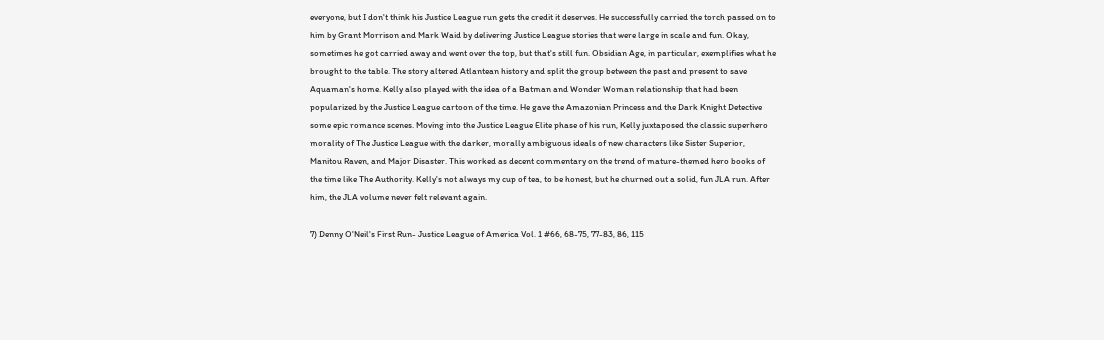everyone, but I don't think his Justice League run gets the credit it deserves. He successfully carried the torch passed on to him by Grant Morrison and Mark Waid by delivering Justice League stories that were large in scale and fun. Okay, sometimes he got carried away and went over the top, but that's still fun. Obsidian Age, in particular, exemplifies what he brought to the table. The story altered Atlantean history and split the group between the past and present to save Aquaman's home. Kelly also played with the idea of a Batman and Wonder Woman relationship that had been popularized by the Justice League cartoon of the time. He gave the Amazonian Princess and the Dark Knight Detective some epic romance scenes. Moving into the Justice League Elite phase of his run, Kelly juxtaposed the classic superhero morality of The Justice League with the darker, morally ambiguous ideals of new characters like Sister Superior, Manitou Raven, and Major Disaster. This worked as decent commentary on the trend of mature-themed hero books of the time like The Authority. Kelly's not always my cup of tea, to be honest, but he churned out a solid, fun JLA run. After him, the JLA volume never felt relevant again.

7) Denny O'Neil's First Run- Justice League of America Vol. 1 #66, 68-75, 77-83, 86, 115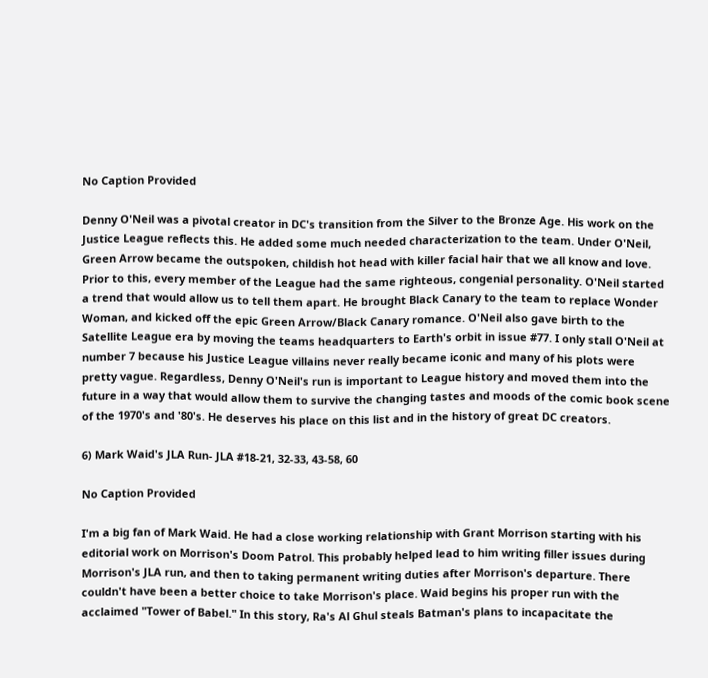No Caption Provided

Denny O'Neil was a pivotal creator in DC's transition from the Silver to the Bronze Age. His work on the Justice League reflects this. He added some much needed characterization to the team. Under O'Neil, Green Arrow became the outspoken, childish hot head with killer facial hair that we all know and love. Prior to this, every member of the League had the same righteous, congenial personality. O'Neil started a trend that would allow us to tell them apart. He brought Black Canary to the team to replace Wonder Woman, and kicked off the epic Green Arrow/Black Canary romance. O'Neil also gave birth to the Satellite League era by moving the teams headquarters to Earth's orbit in issue #77. I only stall O'Neil at number 7 because his Justice League villains never really became iconic and many of his plots were pretty vague. Regardless, Denny O'Neil's run is important to League history and moved them into the future in a way that would allow them to survive the changing tastes and moods of the comic book scene of the 1970's and '80's. He deserves his place on this list and in the history of great DC creators.

6) Mark Waid's JLA Run- JLA #18-21, 32-33, 43-58, 60

No Caption Provided

I'm a big fan of Mark Waid. He had a close working relationship with Grant Morrison starting with his editorial work on Morrison's Doom Patrol. This probably helped lead to him writing filler issues during Morrison's JLA run, and then to taking permanent writing duties after Morrison's departure. There couldn't have been a better choice to take Morrison's place. Waid begins his proper run with the acclaimed "Tower of Babel." In this story, Ra's Al Ghul steals Batman's plans to incapacitate the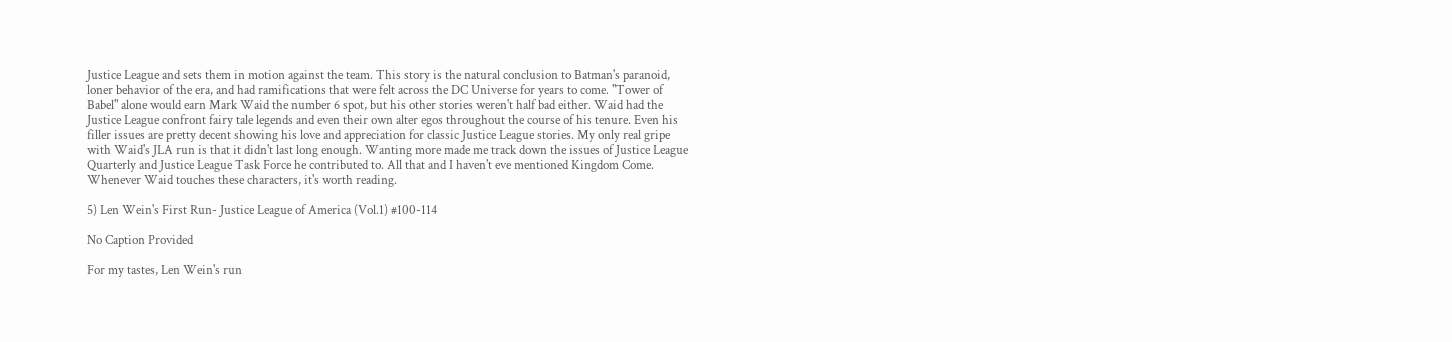Justice League and sets them in motion against the team. This story is the natural conclusion to Batman's paranoid, loner behavior of the era, and had ramifications that were felt across the DC Universe for years to come. "Tower of Babel" alone would earn Mark Waid the number 6 spot, but his other stories weren't half bad either. Waid had the Justice League confront fairy tale legends and even their own alter egos throughout the course of his tenure. Even his filler issues are pretty decent showing his love and appreciation for classic Justice League stories. My only real gripe with Waid's JLA run is that it didn't last long enough. Wanting more made me track down the issues of Justice League Quarterly and Justice League Task Force he contributed to. All that and I haven't eve mentioned Kingdom Come. Whenever Waid touches these characters, it's worth reading.

5) Len Wein's First Run- Justice League of America (Vol.1) #100-114

No Caption Provided

For my tastes, Len Wein's run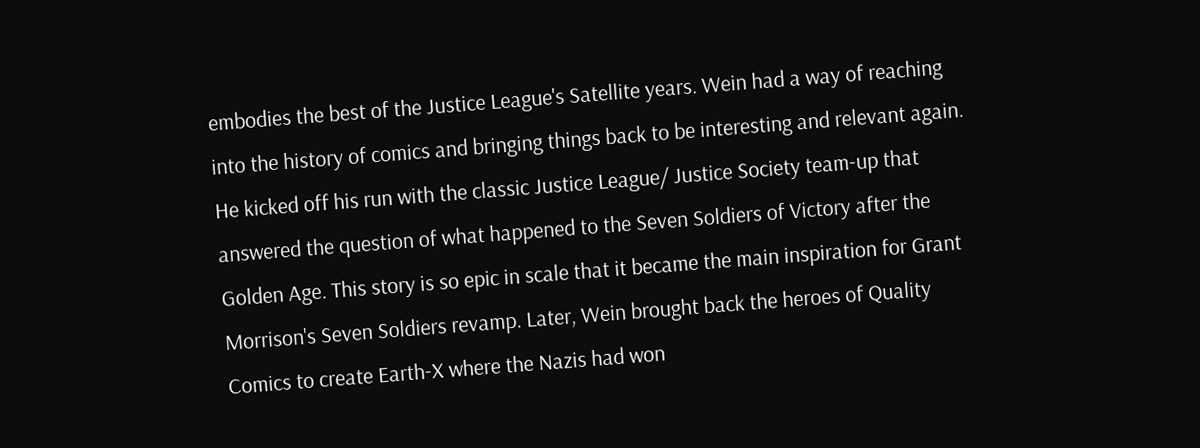embodies the best of the Justice League's Satellite years. Wein had a way of reaching into the history of comics and bringing things back to be interesting and relevant again. He kicked off his run with the classic Justice League/ Justice Society team-up that answered the question of what happened to the Seven Soldiers of Victory after the Golden Age. This story is so epic in scale that it became the main inspiration for Grant Morrison's Seven Soldiers revamp. Later, Wein brought back the heroes of Quality Comics to create Earth-X where the Nazis had won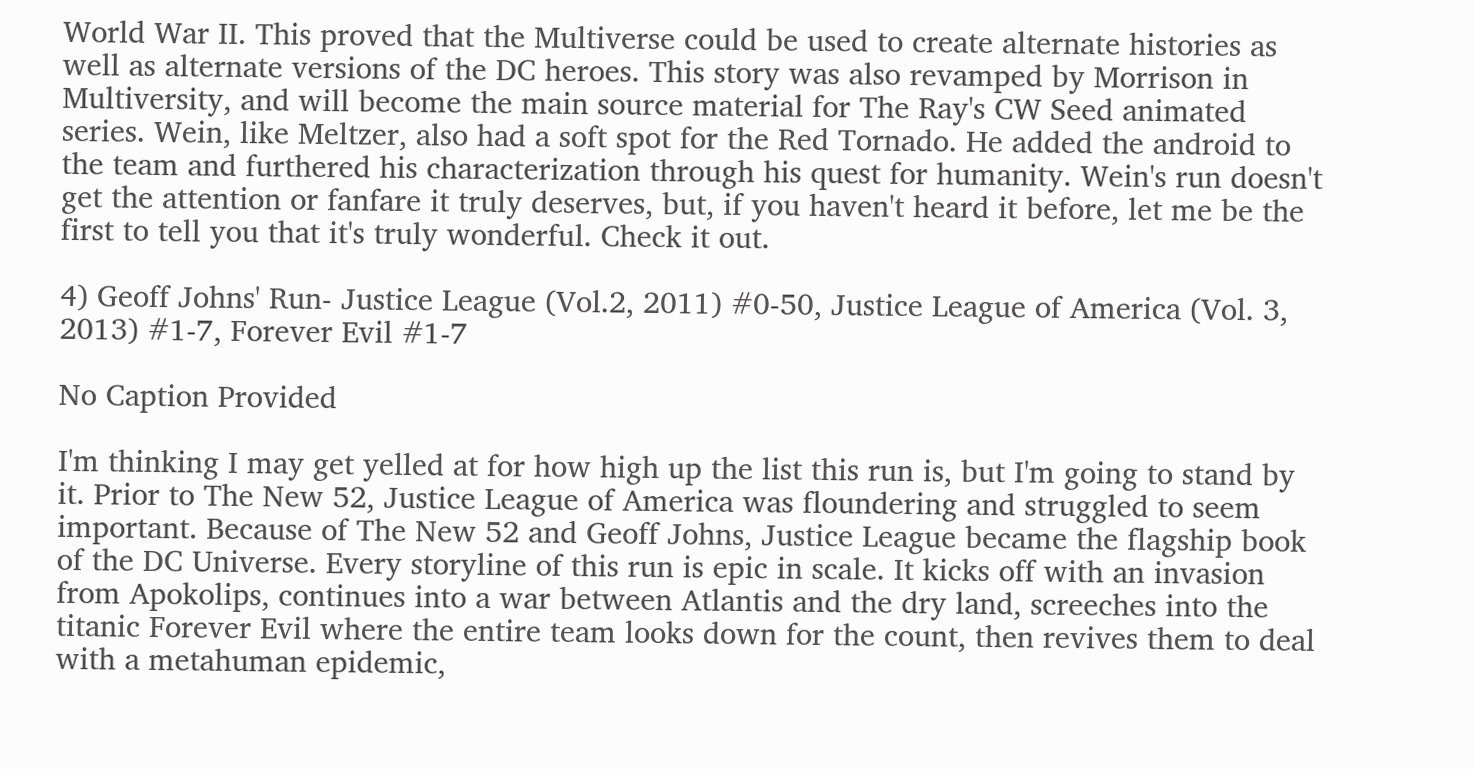World War II. This proved that the Multiverse could be used to create alternate histories as well as alternate versions of the DC heroes. This story was also revamped by Morrison in Multiversity, and will become the main source material for The Ray's CW Seed animated series. Wein, like Meltzer, also had a soft spot for the Red Tornado. He added the android to the team and furthered his characterization through his quest for humanity. Wein's run doesn't get the attention or fanfare it truly deserves, but, if you haven't heard it before, let me be the first to tell you that it's truly wonderful. Check it out.

4) Geoff Johns' Run- Justice League (Vol.2, 2011) #0-50, Justice League of America (Vol. 3, 2013) #1-7, Forever Evil #1-7

No Caption Provided

I'm thinking I may get yelled at for how high up the list this run is, but I'm going to stand by it. Prior to The New 52, Justice League of America was floundering and struggled to seem important. Because of The New 52 and Geoff Johns, Justice League became the flagship book of the DC Universe. Every storyline of this run is epic in scale. It kicks off with an invasion from Apokolips, continues into a war between Atlantis and the dry land, screeches into the titanic Forever Evil where the entire team looks down for the count, then revives them to deal with a metahuman epidemic,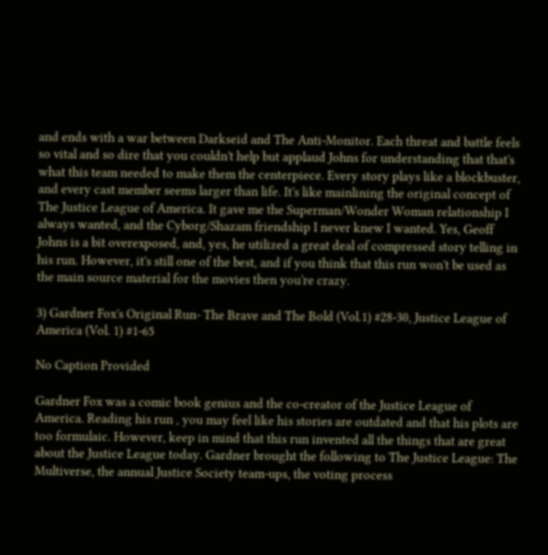and ends with a war between Darkseid and The Anti-Monitor. Each threat and battle feels so vital and so dire that you couldn't help but applaud Johns for understanding that that's what this team needed to make them the centerpiece. Every story plays like a blockbuster, and every cast member seems larger than life. It's like mainlining the original concept of The Justice League of America. It gave me the Superman/Wonder Woman relationship I always wanted, and the Cyborg/Shazam friendship I never knew I wanted. Yes, Geoff Johns is a bit overexposed, and, yes, he utilized a great deal of compressed story telling in his run. However, it's still one of the best, and if you think that this run won't be used as the main source material for the movies then you're crazy.

3) Gardner Fox's Original Run- The Brave and The Bold (Vol.1) #28-30, Justice League of America (Vol. 1) #1-65

No Caption Provided

Gardner Fox was a comic book genius and the co-creator of the Justice League of America. Reading his run , you may feel like his stories are outdated and that his plots are too formulaic. However, keep in mind that this run invented all the things that are great about the Justice League today. Gardner brought the following to The Justice League: The Multiverse, the annual Justice Society team-ups, the voting process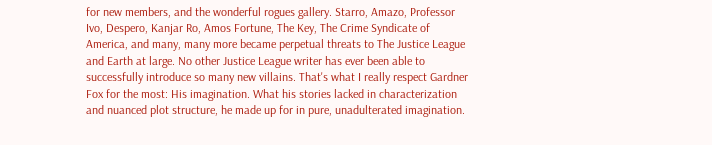for new members, and the wonderful rogues gallery. Starro, Amazo, Professor Ivo, Despero, Kanjar Ro, Amos Fortune, The Key, The Crime Syndicate of America, and many, many more became perpetual threats to The Justice League and Earth at large. No other Justice League writer has ever been able to successfully introduce so many new villains. That's what I really respect Gardner Fox for the most: His imagination. What his stories lacked in characterization and nuanced plot structure, he made up for in pure, unadulterated imagination.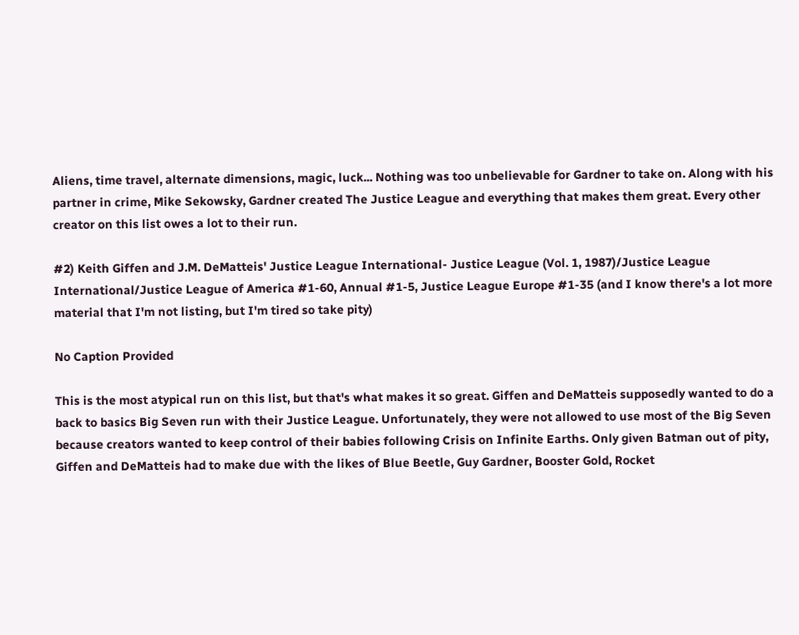Aliens, time travel, alternate dimensions, magic, luck... Nothing was too unbelievable for Gardner to take on. Along with his partner in crime, Mike Sekowsky, Gardner created The Justice League and everything that makes them great. Every other creator on this list owes a lot to their run.

#2) Keith Giffen and J.M. DeMatteis' Justice League International- Justice League (Vol. 1, 1987)/Justice League International/Justice League of America #1-60, Annual #1-5, Justice League Europe #1-35 (and I know there's a lot more material that I'm not listing, but I'm tired so take pity)

No Caption Provided

This is the most atypical run on this list, but that's what makes it so great. Giffen and DeMatteis supposedly wanted to do a back to basics Big Seven run with their Justice League. Unfortunately, they were not allowed to use most of the Big Seven because creators wanted to keep control of their babies following Crisis on Infinite Earths. Only given Batman out of pity, Giffen and DeMatteis had to make due with the likes of Blue Beetle, Guy Gardner, Booster Gold, Rocket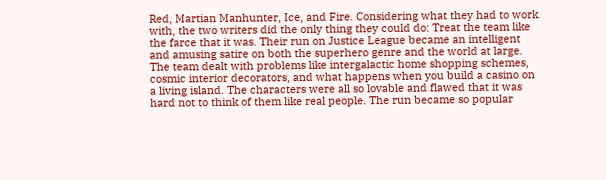Red, Martian Manhunter, Ice, and Fire. Considering what they had to work with, the two writers did the only thing they could do: Treat the team like the farce that it was. Their run on Justice League became an intelligent and amusing satire on both the superhero genre and the world at large. The team dealt with problems like intergalactic home shopping schemes, cosmic interior decorators, and what happens when you build a casino on a living island. The characters were all so lovable and flawed that it was hard not to think of them like real people. The run became so popular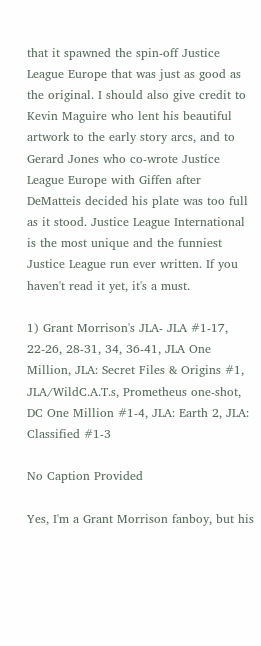that it spawned the spin-off Justice League Europe that was just as good as the original. I should also give credit to Kevin Maguire who lent his beautiful artwork to the early story arcs, and to Gerard Jones who co-wrote Justice League Europe with Giffen after DeMatteis decided his plate was too full as it stood. Justice League International is the most unique and the funniest Justice League run ever written. If you haven't read it yet, it's a must.

1) Grant Morrison's JLA- JLA #1-17, 22-26, 28-31, 34, 36-41, JLA One Million, JLA: Secret Files & Origins #1, JLA/WildC.A.T.s, Prometheus one-shot, DC One Million #1-4, JLA: Earth 2, JLA: Classified #1-3

No Caption Provided

Yes, I'm a Grant Morrison fanboy, but his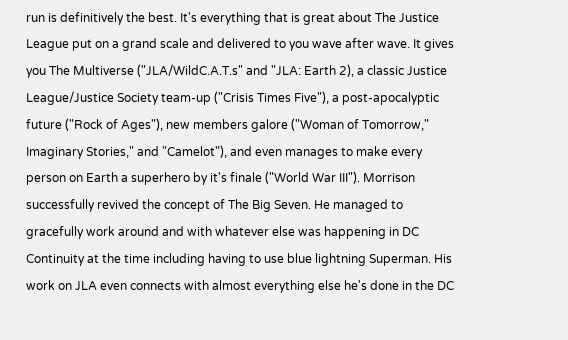run is definitively the best. It's everything that is great about The Justice League put on a grand scale and delivered to you wave after wave. It gives you The Multiverse ("JLA/WildC.A.T.s" and "JLA: Earth 2), a classic Justice League/Justice Society team-up ("Crisis Times Five"), a post-apocalyptic future ("Rock of Ages"), new members galore ("Woman of Tomorrow," Imaginary Stories," and "Camelot"), and even manages to make every person on Earth a superhero by it's finale ("World War III"). Morrison successfully revived the concept of The Big Seven. He managed to gracefully work around and with whatever else was happening in DC Continuity at the time including having to use blue lightning Superman. His work on JLA even connects with almost everything else he's done in the DC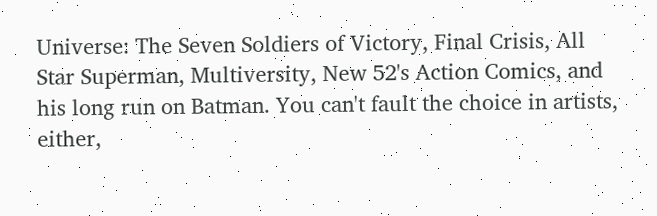Universe: The Seven Soldiers of Victory, Final Crisis, All Star Superman, Multiversity, New 52's Action Comics, and his long run on Batman. You can't fault the choice in artists, either,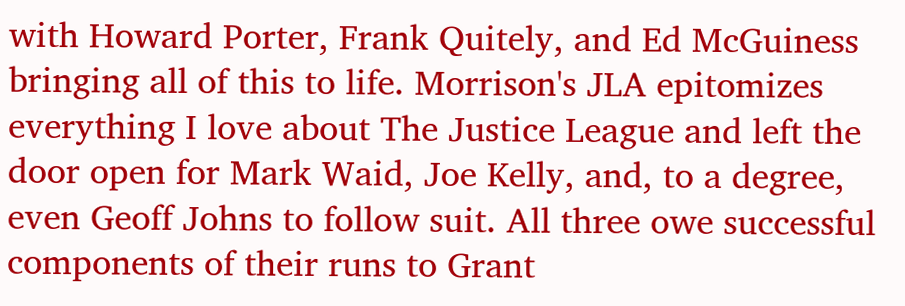with Howard Porter, Frank Quitely, and Ed McGuiness bringing all of this to life. Morrison's JLA epitomizes everything I love about The Justice League and left the door open for Mark Waid, Joe Kelly, and, to a degree, even Geoff Johns to follow suit. All three owe successful components of their runs to Grant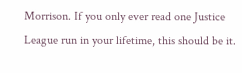Morrison. If you only ever read one Justice League run in your lifetime, this should be it.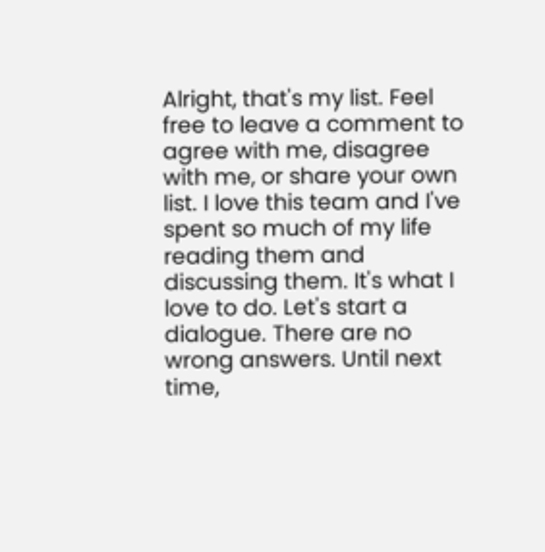Alright, that's my list. Feel free to leave a comment to agree with me, disagree with me, or share your own list. I love this team and I've spent so much of my life reading them and discussing them. It's what I love to do. Let's start a dialogue. There are no wrong answers. Until next time,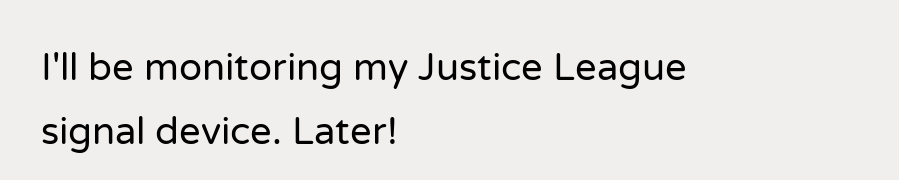I'll be monitoring my Justice League signal device. Later!